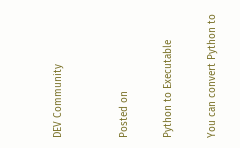DEV Community


Posted on

Python to Executable

You can convert Python to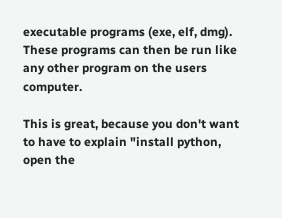executable programs (exe, elf, dmg). These programs can then be run like any other program on the users computer.

This is great, because you don't want to have to explain "install python, open the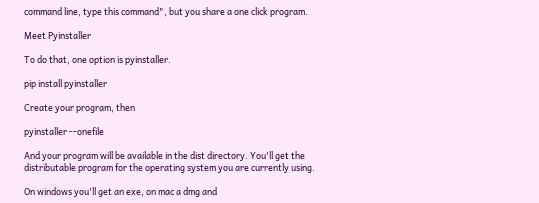command line, type this command", but you share a one click program.

Meet Pyinstaller

To do that, one option is pyinstaller.

pip install pyinstaller

Create your program, then

pyinstaller --onefile

And your program will be available in the dist directory. You'll get the distributable program for the operating system you are currently using.

On windows you'll get an exe, on mac a dmg and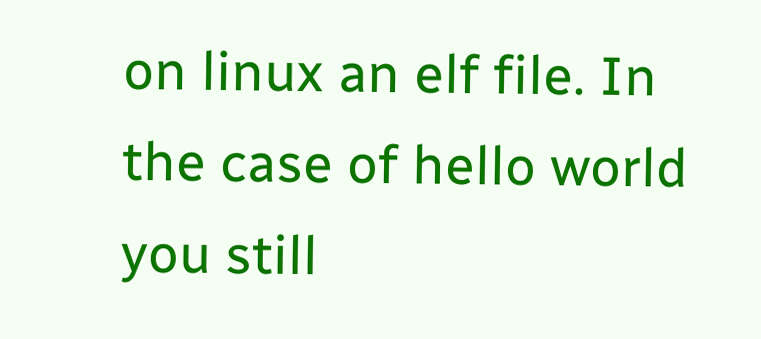on linux an elf file. In the case of hello world you still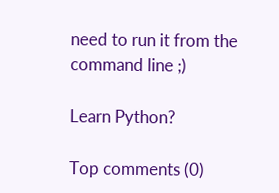need to run it from the command line ;)

Learn Python?

Top comments (0)